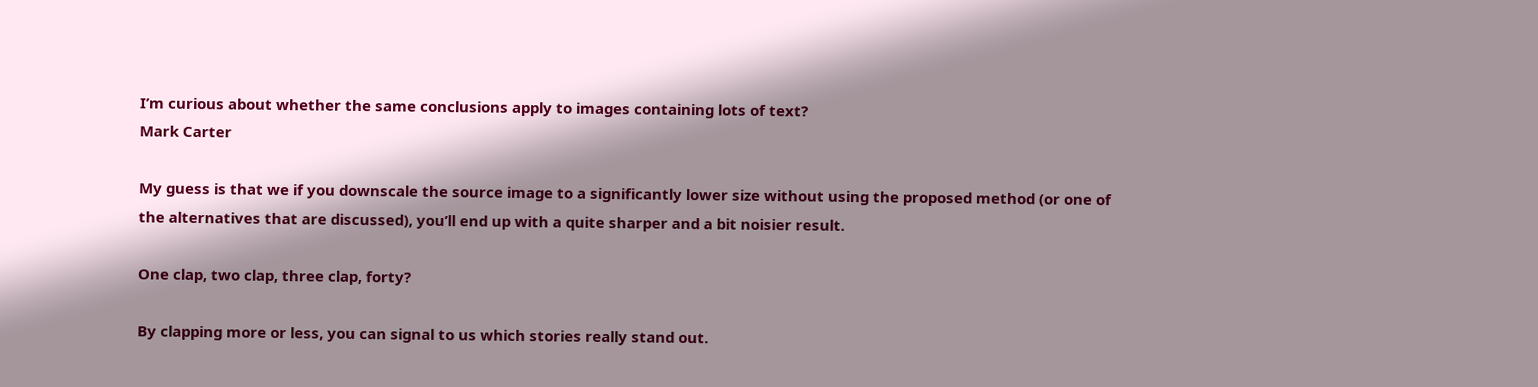I’m curious about whether the same conclusions apply to images containing lots of text?
Mark Carter

My guess is that we if you downscale the source image to a significantly lower size without using the proposed method (or one of the alternatives that are discussed), you’ll end up with a quite sharper and a bit noisier result.

One clap, two clap, three clap, forty?

By clapping more or less, you can signal to us which stories really stand out.